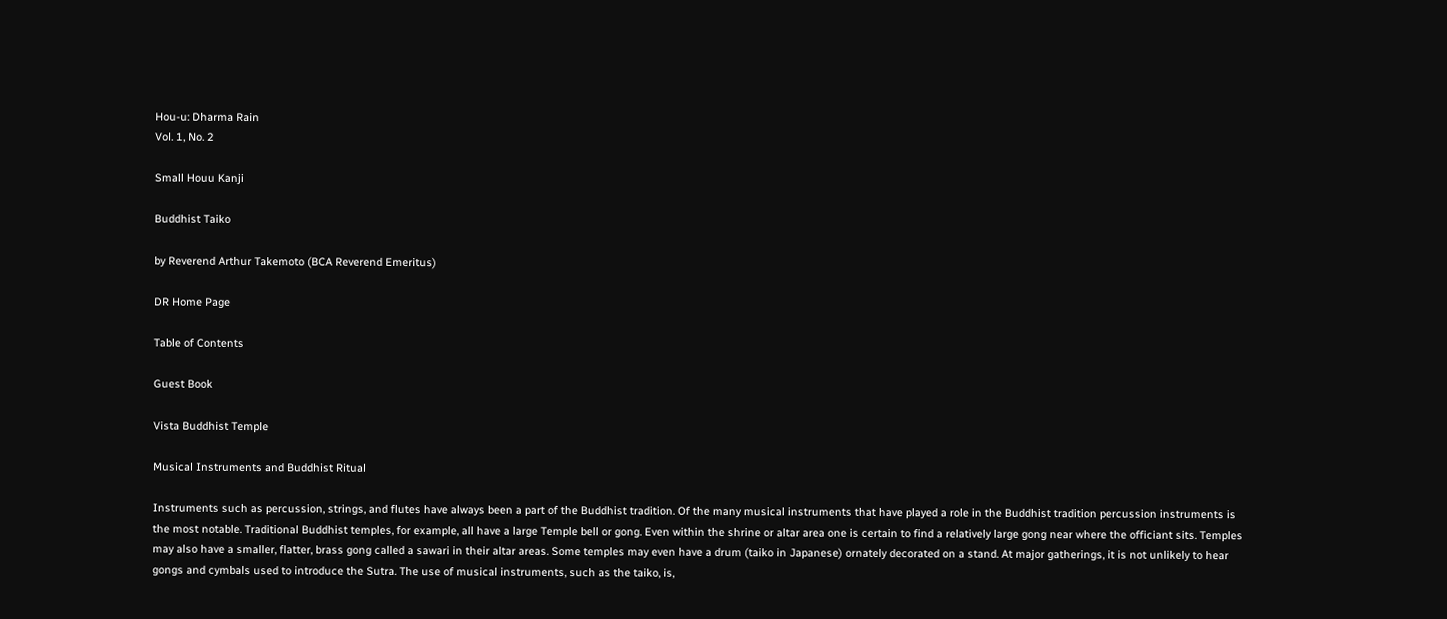Hou-u: Dharma Rain
Vol. 1, No. 2

Small Houu Kanji

Buddhist Taiko

by Reverend Arthur Takemoto (BCA Reverend Emeritus)

DR Home Page

Table of Contents

Guest Book

Vista Buddhist Temple

Musical Instruments and Buddhist Ritual

Instruments such as percussion, strings, and flutes have always been a part of the Buddhist tradition. Of the many musical instruments that have played a role in the Buddhist tradition percussion instruments is the most notable. Traditional Buddhist temples, for example, all have a large Temple bell or gong. Even within the shrine or altar area one is certain to find a relatively large gong near where the officiant sits. Temples may also have a smaller, flatter, brass gong called a sawari in their altar areas. Some temples may even have a drum (taiko in Japanese) ornately decorated on a stand. At major gatherings, it is not unlikely to hear gongs and cymbals used to introduce the Sutra. The use of musical instruments, such as the taiko, is,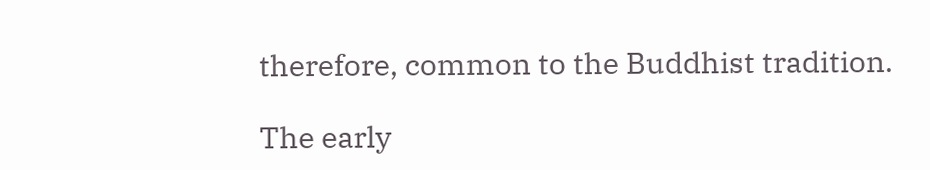therefore, common to the Buddhist tradition.

The early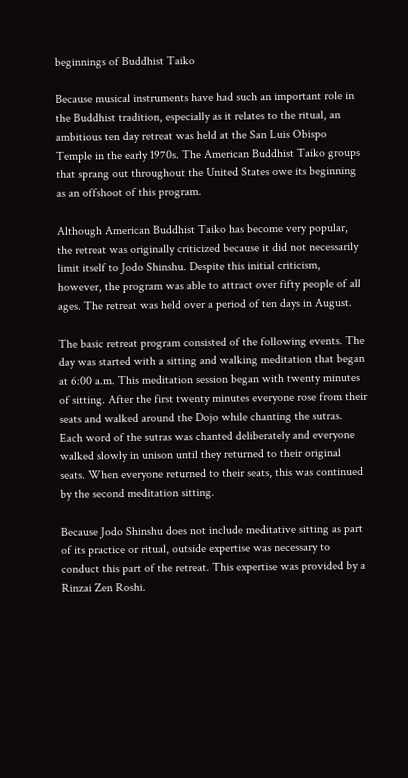beginnings of Buddhist Taiko

Because musical instruments have had such an important role in the Buddhist tradition, especially as it relates to the ritual, an ambitious ten day retreat was held at the San Luis Obispo Temple in the early 1970s. The American Buddhist Taiko groups that sprang out throughout the United States owe its beginning as an offshoot of this program.

Although American Buddhist Taiko has become very popular, the retreat was originally criticized because it did not necessarily limit itself to Jodo Shinshu. Despite this initial criticism, however, the program was able to attract over fifty people of all ages. The retreat was held over a period of ten days in August.

The basic retreat program consisted of the following events. The day was started with a sitting and walking meditation that began at 6:00 a.m. This meditation session began with twenty minutes of sitting. After the first twenty minutes everyone rose from their seats and walked around the Dojo while chanting the sutras. Each word of the sutras was chanted deliberately and everyone walked slowly in unison until they returned to their original seats. When everyone returned to their seats, this was continued by the second meditation sitting.

Because Jodo Shinshu does not include meditative sitting as part of its practice or ritual, outside expertise was necessary to conduct this part of the retreat. This expertise was provided by a Rinzai Zen Roshi.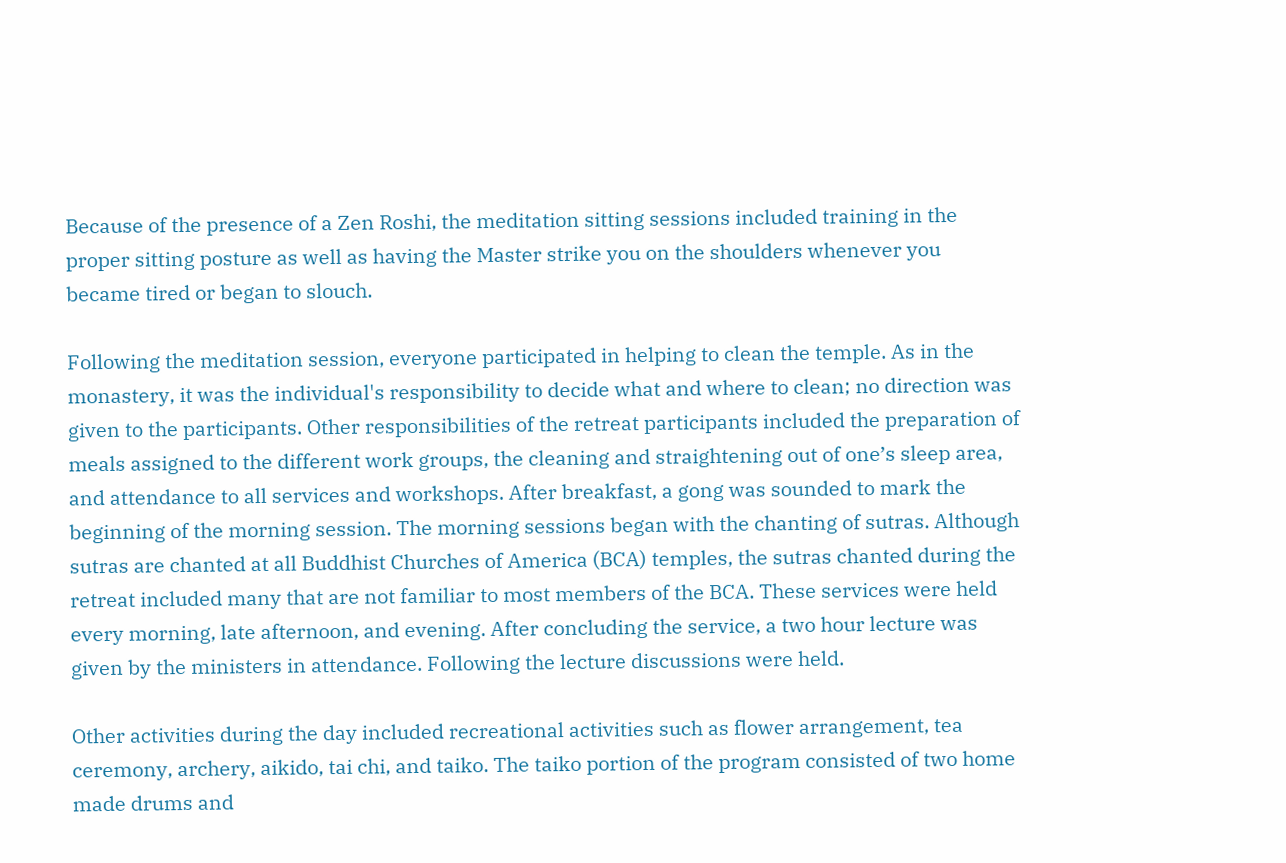Because of the presence of a Zen Roshi, the meditation sitting sessions included training in the proper sitting posture as well as having the Master strike you on the shoulders whenever you became tired or began to slouch.

Following the meditation session, everyone participated in helping to clean the temple. As in the monastery, it was the individual's responsibility to decide what and where to clean; no direction was given to the participants. Other responsibilities of the retreat participants included the preparation of meals assigned to the different work groups, the cleaning and straightening out of one’s sleep area, and attendance to all services and workshops. After breakfast, a gong was sounded to mark the beginning of the morning session. The morning sessions began with the chanting of sutras. Although sutras are chanted at all Buddhist Churches of America (BCA) temples, the sutras chanted during the retreat included many that are not familiar to most members of the BCA. These services were held every morning, late afternoon, and evening. After concluding the service, a two hour lecture was given by the ministers in attendance. Following the lecture discussions were held.

Other activities during the day included recreational activities such as flower arrangement, tea ceremony, archery, aikido, tai chi, and taiko. The taiko portion of the program consisted of two home made drums and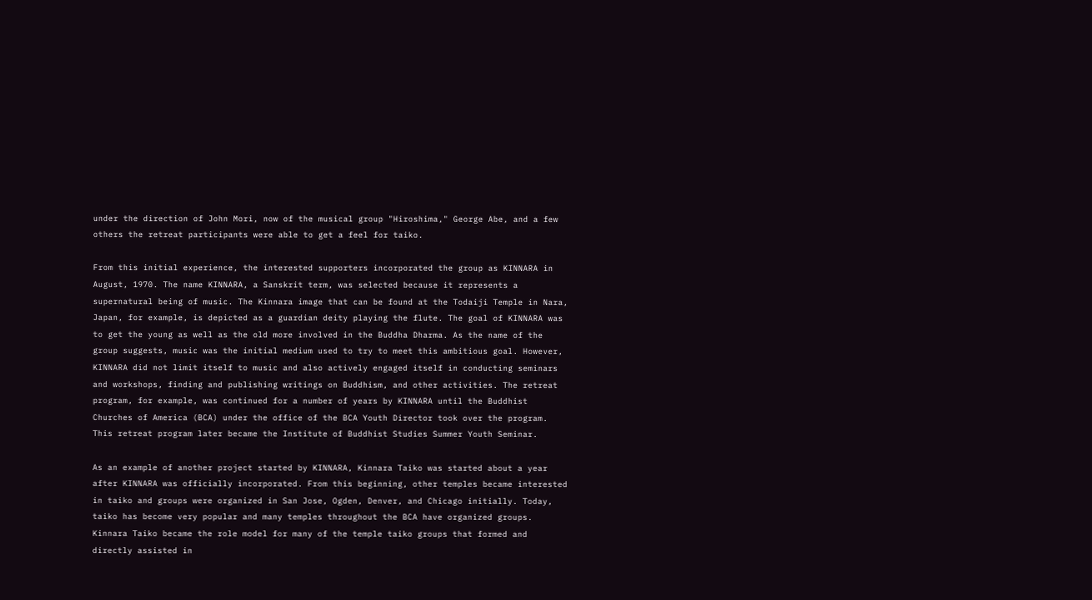under the direction of John Mori, now of the musical group "Hiroshima," George Abe, and a few others the retreat participants were able to get a feel for taiko.

From this initial experience, the interested supporters incorporated the group as KINNARA in August, 1970. The name KINNARA, a Sanskrit term, was selected because it represents a supernatural being of music. The Kinnara image that can be found at the Todaiji Temple in Nara, Japan, for example, is depicted as a guardian deity playing the flute. The goal of KINNARA was to get the young as well as the old more involved in the Buddha Dharma. As the name of the group suggests, music was the initial medium used to try to meet this ambitious goal. However, KINNARA did not limit itself to music and also actively engaged itself in conducting seminars and workshops, finding and publishing writings on Buddhism, and other activities. The retreat program, for example, was continued for a number of years by KINNARA until the Buddhist Churches of America (BCA) under the office of the BCA Youth Director took over the program. This retreat program later became the Institute of Buddhist Studies Summer Youth Seminar.

As an example of another project started by KINNARA, Kinnara Taiko was started about a year after KINNARA was officially incorporated. From this beginning, other temples became interested in taiko and groups were organized in San Jose, Ogden, Denver, and Chicago initially. Today, taiko has become very popular and many temples throughout the BCA have organized groups. Kinnara Taiko became the role model for many of the temple taiko groups that formed and directly assisted in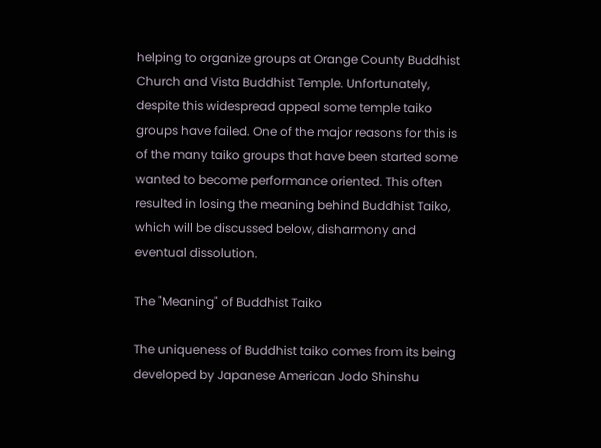helping to organize groups at Orange County Buddhist Church and Vista Buddhist Temple. Unfortunately, despite this widespread appeal some temple taiko groups have failed. One of the major reasons for this is of the many taiko groups that have been started some wanted to become performance oriented. This often resulted in losing the meaning behind Buddhist Taiko, which will be discussed below, disharmony and eventual dissolution.

The "Meaning" of Buddhist Taiko

The uniqueness of Buddhist taiko comes from its being developed by Japanese American Jodo Shinshu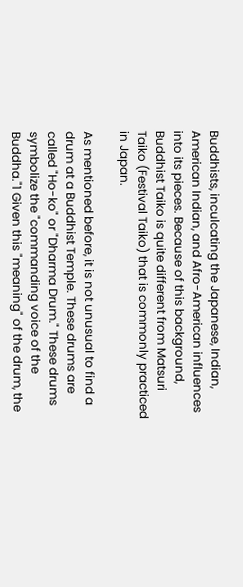Buddhists, inculcating the Japanese, Indian, American Indian, and Afro-American influences into its pieces. Because of this background, Buddhist Taiko is quite different from Matsuri Taiko (Festival Taiko) that is commonly practiced in Japan.

As mentioned before, it is not unusual to find a drum at a Buddhist Temple. These drums are called "Ho-ko" or "Dharma Drum." These drums symbolize the "commanding voice of the Buddha."1 Given this "meaning" of the drum, the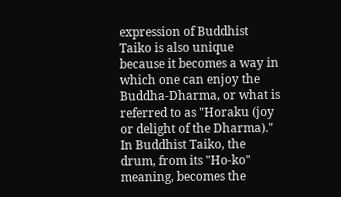expression of Buddhist Taiko is also unique because it becomes a way in which one can enjoy the Buddha-Dharma, or what is referred to as "Horaku (joy or delight of the Dharma)." In Buddhist Taiko, the drum, from its "Ho-ko" meaning, becomes the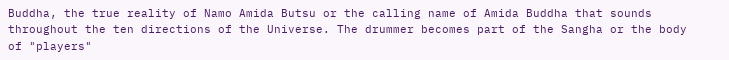Buddha, the true reality of Namo Amida Butsu or the calling name of Amida Buddha that sounds throughout the ten directions of the Universe. The drummer becomes part of the Sangha or the body of "players"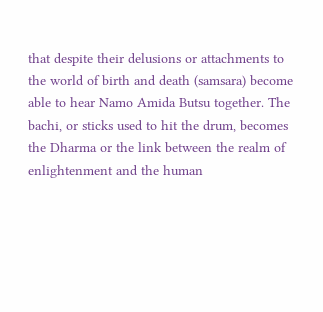that despite their delusions or attachments to the world of birth and death (samsara) become able to hear Namo Amida Butsu together. The bachi, or sticks used to hit the drum, becomes the Dharma or the link between the realm of enlightenment and the human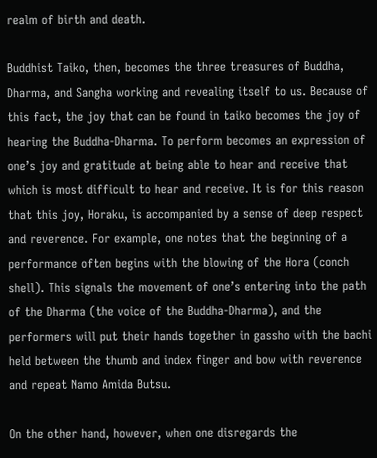realm of birth and death.

Buddhist Taiko, then, becomes the three treasures of Buddha, Dharma, and Sangha working and revealing itself to us. Because of this fact, the joy that can be found in taiko becomes the joy of hearing the Buddha-Dharma. To perform becomes an expression of one’s joy and gratitude at being able to hear and receive that which is most difficult to hear and receive. It is for this reason that this joy, Horaku, is accompanied by a sense of deep respect and reverence. For example, one notes that the beginning of a performance often begins with the blowing of the Hora (conch shell). This signals the movement of one’s entering into the path of the Dharma (the voice of the Buddha-Dharma), and the performers will put their hands together in gassho with the bachi held between the thumb and index finger and bow with reverence and repeat Namo Amida Butsu.

On the other hand, however, when one disregards the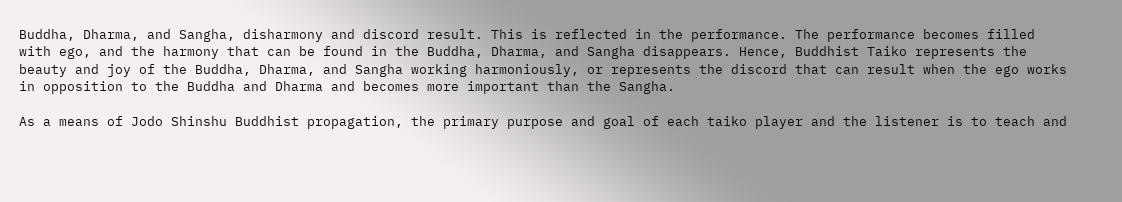Buddha, Dharma, and Sangha, disharmony and discord result. This is reflected in the performance. The performance becomes filled with ego, and the harmony that can be found in the Buddha, Dharma, and Sangha disappears. Hence, Buddhist Taiko represents the beauty and joy of the Buddha, Dharma, and Sangha working harmoniously, or represents the discord that can result when the ego works in opposition to the Buddha and Dharma and becomes more important than the Sangha.

As a means of Jodo Shinshu Buddhist propagation, the primary purpose and goal of each taiko player and the listener is to teach and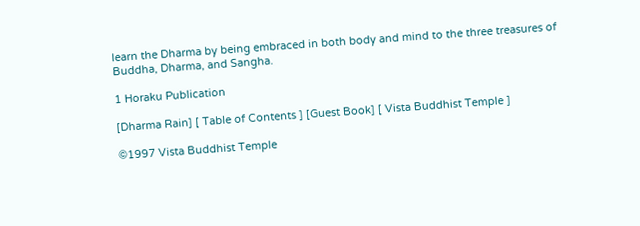learn the Dharma by being embraced in both body and mind to the three treasures of Buddha, Dharma, and Sangha.

1 Horaku Publication

[Dharma Rain] [ Table of Contents ] [Guest Book] [ Vista Buddhist Temple ]

©1997 Vista Buddhist Temple